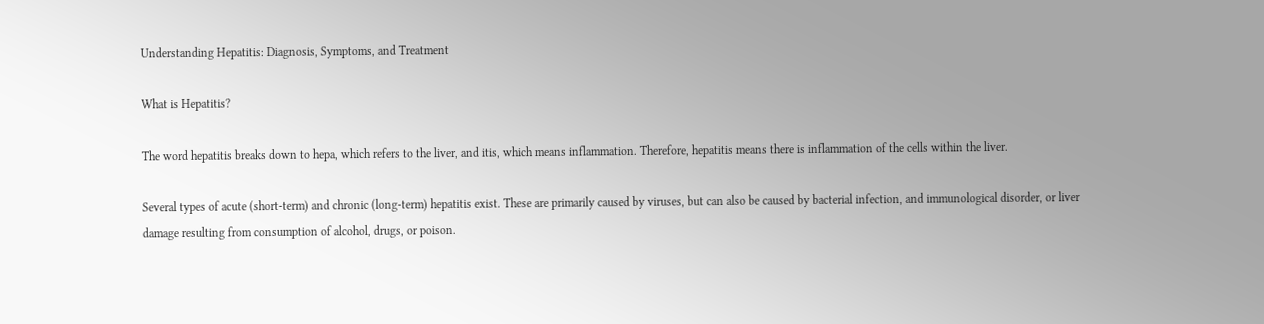Understanding Hepatitis: Diagnosis, Symptoms, and Treatment

What is Hepatitis?

The word hepatitis breaks down to hepa, which refers to the liver, and itis, which means inflammation. Therefore, hepatitis means there is inflammation of the cells within the liver.

Several types of acute (short-term) and chronic (long-term) hepatitis exist. These are primarily caused by viruses, but can also be caused by bacterial infection, and immunological disorder, or liver damage resulting from consumption of alcohol, drugs, or poison.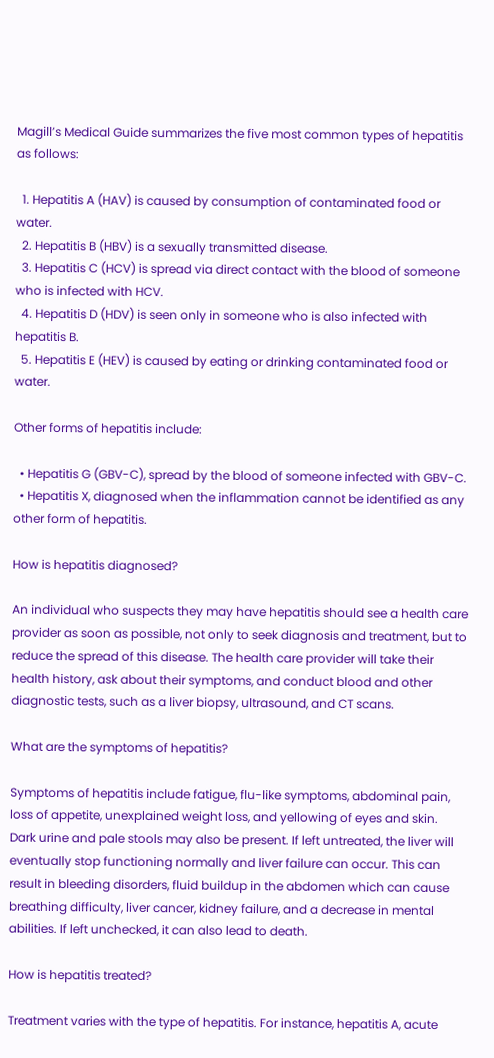Magill’s Medical Guide summarizes the five most common types of hepatitis as follows:

  1. Hepatitis A (HAV) is caused by consumption of contaminated food or water.
  2. Hepatitis B (HBV) is a sexually transmitted disease.
  3. Hepatitis C (HCV) is spread via direct contact with the blood of someone who is infected with HCV.
  4. Hepatitis D (HDV) is seen only in someone who is also infected with hepatitis B.
  5. Hepatitis E (HEV) is caused by eating or drinking contaminated food or water.

Other forms of hepatitis include:

  • Hepatitis G (GBV-C), spread by the blood of someone infected with GBV-C.
  • Hepatitis X, diagnosed when the inflammation cannot be identified as any other form of hepatitis.

How is hepatitis diagnosed?

An individual who suspects they may have hepatitis should see a health care provider as soon as possible, not only to seek diagnosis and treatment, but to reduce the spread of this disease. The health care provider will take their health history, ask about their symptoms, and conduct blood and other diagnostic tests, such as a liver biopsy, ultrasound, and CT scans.

What are the symptoms of hepatitis?

Symptoms of hepatitis include fatigue, flu-like symptoms, abdominal pain, loss of appetite, unexplained weight loss, and yellowing of eyes and skin. Dark urine and pale stools may also be present. If left untreated, the liver will eventually stop functioning normally and liver failure can occur. This can result in bleeding disorders, fluid buildup in the abdomen which can cause breathing difficulty, liver cancer, kidney failure, and a decrease in mental abilities. If left unchecked, it can also lead to death.

How is hepatitis treated?

Treatment varies with the type of hepatitis. For instance, hepatitis A, acute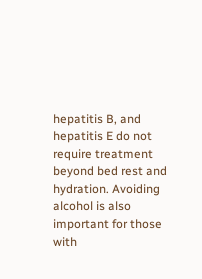hepatitis B, and hepatitis E do not require treatment beyond bed rest and hydration. Avoiding alcohol is also important for those with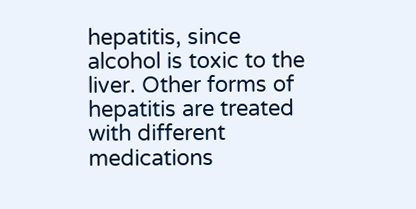hepatitis, since alcohol is toxic to the liver. Other forms of hepatitis are treated with different medications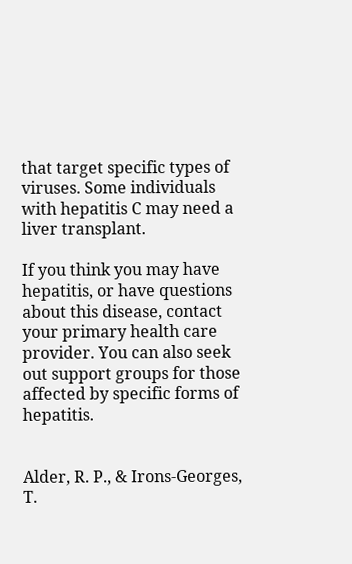that target specific types of viruses. Some individuals with hepatitis C may need a liver transplant.

If you think you may have hepatitis, or have questions about this disease, contact your primary health care provider. You can also seek out support groups for those affected by specific forms of hepatitis.


Alder, R. P., & Irons-Georges, T.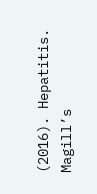(2016). Hepatitis. Magill’s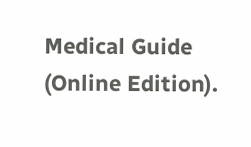Medical Guide (Online Edition).